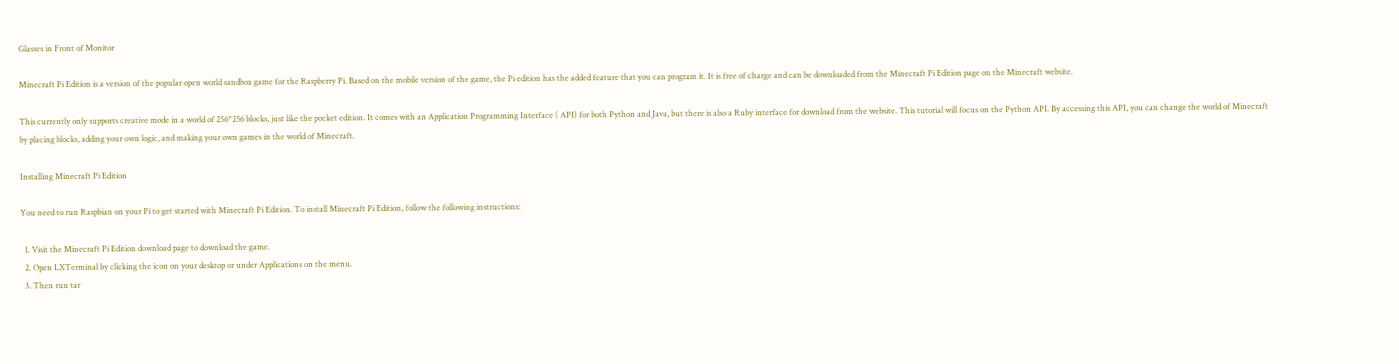Glasses in Front of Monitor

Minecraft Pi Edition is a version of the popular open world sandbox game for the Raspberry Pi. Based on the mobile version of the game, the Pi edition has the added feature that you can program it. It is free of charge and can be downloaded from the Minecraft Pi Edition page on the Minecraft website.

This currently only supports creative mode in a world of 256*256 blocks, just like the pocket edition. It comes with an Application Programming Interface ( API) for both Python and Java, but there is also a Ruby interface for download from the website. This tutorial will focus on the Python API. By accessing this API, you can change the world of Minecraft by placing blocks, adding your own logic, and making your own games in the world of Minecraft.

Installing Minecraft Pi Edition

You need to run Raspbian on your Pi to get started with Minecraft Pi Edition. To install Minecraft Pi Edition, follow the following instructions:

  1. Visit the Minecraft Pi Edition download page to download the game.
  2. Open LXTerminal by clicking the icon on your desktop or under Applications on the menu.
  3. Then run tar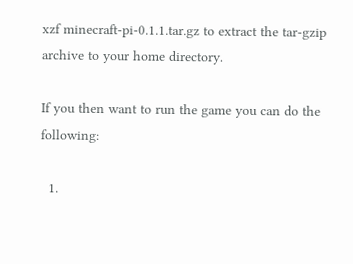xzf minecraft-pi-0.1.1.tar.gz to extract the tar-gzip archive to your home directory.

If you then want to run the game you can do the following:

  1.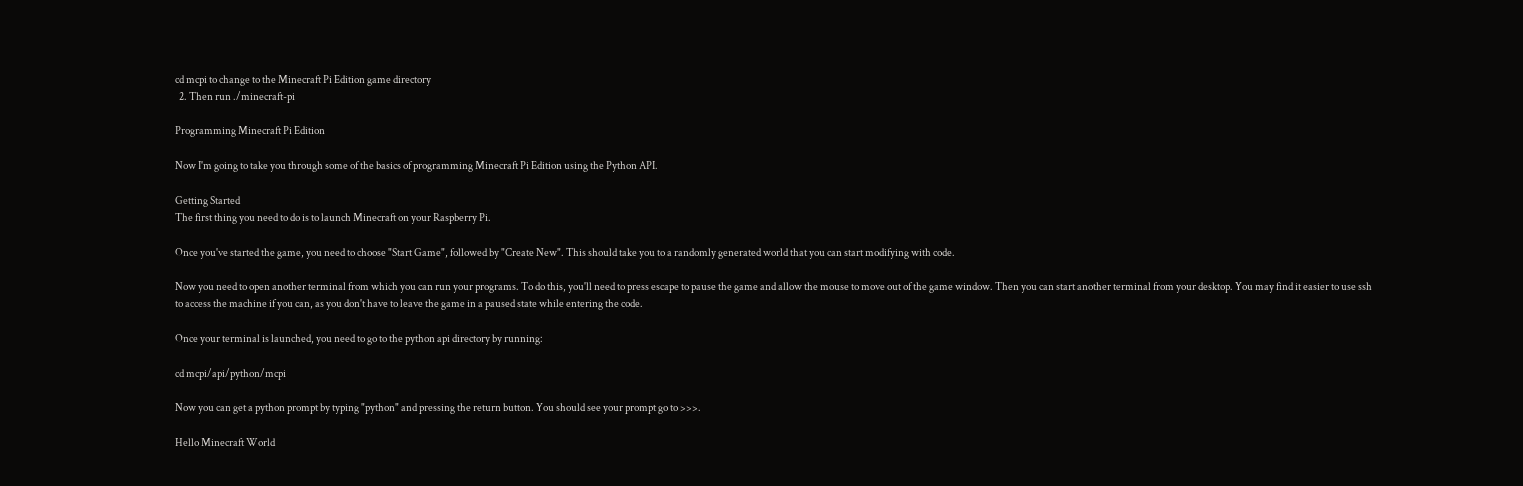cd mcpi to change to the Minecraft Pi Edition game directory
  2. Then run ./minecraft-pi

Programming Minecraft Pi Edition

Now I'm going to take you through some of the basics of programming Minecraft Pi Edition using the Python API.

Getting Started
The first thing you need to do is to launch Minecraft on your Raspberry Pi.

Once you've started the game, you need to choose "Start Game", followed by "Create New". This should take you to a randomly generated world that you can start modifying with code.

Now you need to open another terminal from which you can run your programs. To do this, you'll need to press escape to pause the game and allow the mouse to move out of the game window. Then you can start another terminal from your desktop. You may find it easier to use ssh to access the machine if you can, as you don't have to leave the game in a paused state while entering the code.

Once your terminal is launched, you need to go to the python api directory by running:

cd mcpi/api/python/mcpi

Now you can get a python prompt by typing "python" and pressing the return button. You should see your prompt go to >>>.

Hello Minecraft World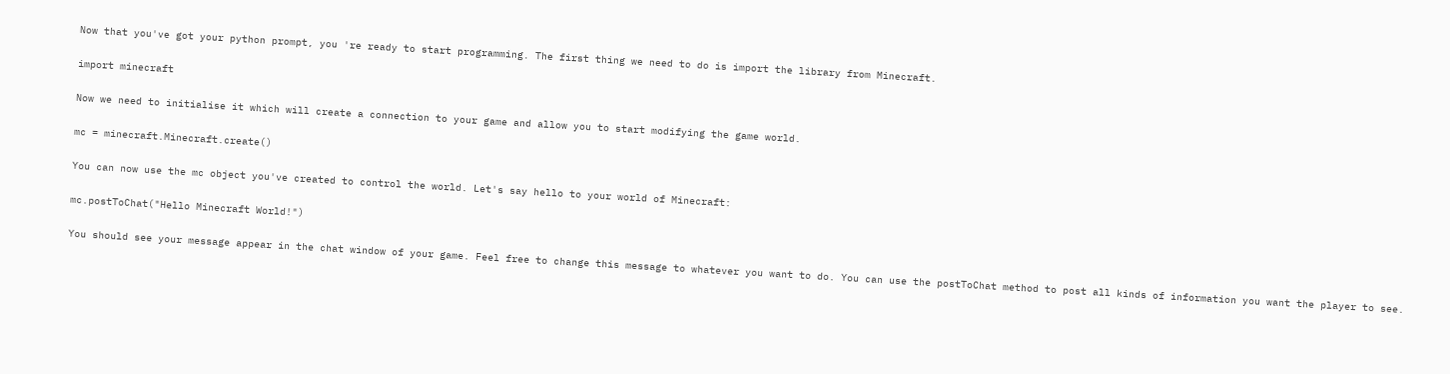Now that you've got your python prompt, you 're ready to start programming. The first thing we need to do is import the library from Minecraft.

import minecraft

Now we need to initialise it which will create a connection to your game and allow you to start modifying the game world.

mc = minecraft.Minecraft.create()

You can now use the mc object you've created to control the world. Let's say hello to your world of Minecraft:

mc.postToChat("Hello Minecraft World!")

You should see your message appear in the chat window of your game. Feel free to change this message to whatever you want to do. You can use the postToChat method to post all kinds of information you want the player to see.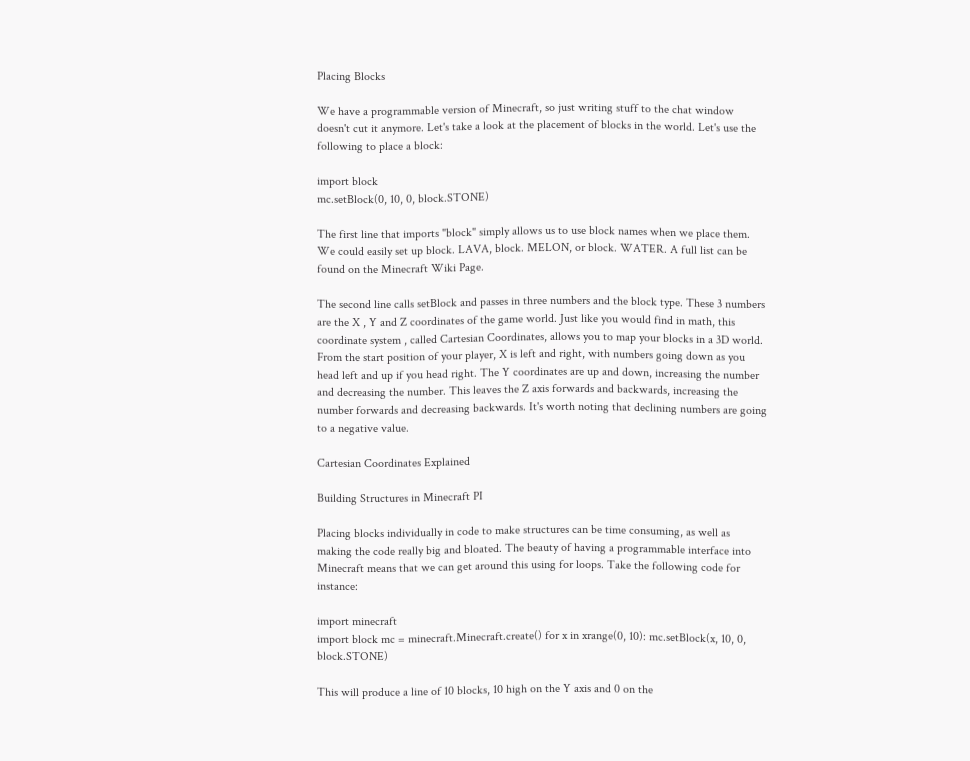Placing Blocks

We have a programmable version of Minecraft, so just writing stuff to the chat window doesn't cut it anymore. Let's take a look at the placement of blocks in the world. Let's use the following to place a block:

import block
mc.setBlock(0, 10, 0, block.STONE)

The first line that imports "block" simply allows us to use block names when we place them. We could easily set up block. LAVA, block. MELON, or block. WATER. A full list can be found on the Minecraft Wiki Page.

The second line calls setBlock and passes in three numbers and the block type. These 3 numbers are the X , Y and Z coordinates of the game world. Just like you would find in math, this coordinate system , called Cartesian Coordinates, allows you to map your blocks in a 3D world. From the start position of your player, X is left and right, with numbers going down as you head left and up if you head right. The Y coordinates are up and down, increasing the number and decreasing the number. This leaves the Z axis forwards and backwards, increasing the number forwards and decreasing backwards. It's worth noting that declining numbers are going to a negative value.

Cartesian Coordinates Explained

Building Structures in Minecraft PI

Placing blocks individually in code to make structures can be time consuming, as well as making the code really big and bloated. The beauty of having a programmable interface into Minecraft means that we can get around this using for loops. Take the following code for instance:

import minecraft
import block mc = minecraft.Minecraft.create() for x in xrange(0, 10): mc.setBlock(x, 10, 0, block.STONE)

This will produce a line of 10 blocks, 10 high on the Y axis and 0 on the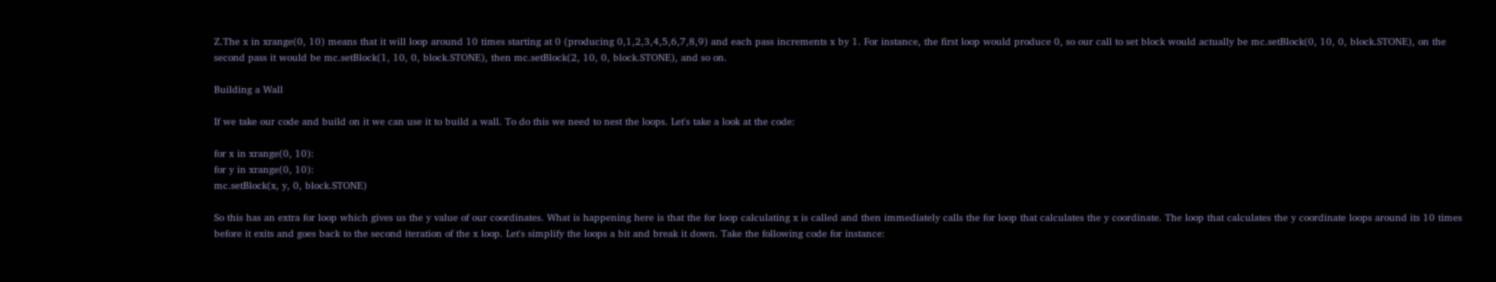Z.The x in xrange(0, 10) means that it will loop around 10 times starting at 0 (producing 0,1,2,3,4,5,6,7,8,9) and each pass increments x by 1. For instance, the first loop would produce 0, so our call to set block would actually be mc.setBlock(0, 10, 0, block.STONE), on the second pass it would be mc.setBlock(1, 10, 0, block.STONE), then mc.setBlock(2, 10, 0, block.STONE), and so on.

Building a Wall

If we take our code and build on it we can use it to build a wall. To do this we need to nest the loops. Let's take a look at the code:

for x in xrange(0, 10):
for y in xrange(0, 10):
mc.setBlock(x, y, 0, block.STONE)

So this has an extra for loop which gives us the y value of our coordinates. What is happening here is that the for loop calculating x is called and then immediately calls the for loop that calculates the y coordinate. The loop that calculates the y coordinate loops around its 10 times before it exits and goes back to the second iteration of the x loop. Let's simplify the loops a bit and break it down. Take the following code for instance: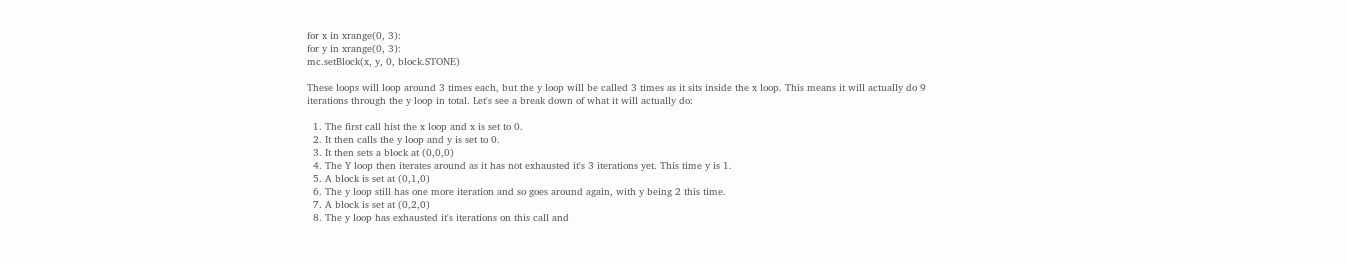for x in xrange(0, 3):
for y in xrange(0, 3):
mc.setBlock(x, y, 0, block.STONE)

These loops will loop around 3 times each, but the y loop will be called 3 times as it sits inside the x loop. This means it will actually do 9 iterations through the y loop in total. Let's see a break down of what it will actually do:

  1. The first call hist the x loop and x is set to 0.
  2. It then calls the y loop and y is set to 0.
  3. It then sets a block at (0,0,0)
  4. The Y loop then iterates around as it has not exhausted it's 3 iterations yet. This time y is 1.
  5. A block is set at (0,1,0)
  6. The y loop still has one more iteration and so goes around again, with y being 2 this time.
  7. A block is set at (0,2,0)
  8. The y loop has exhausted it's iterations on this call and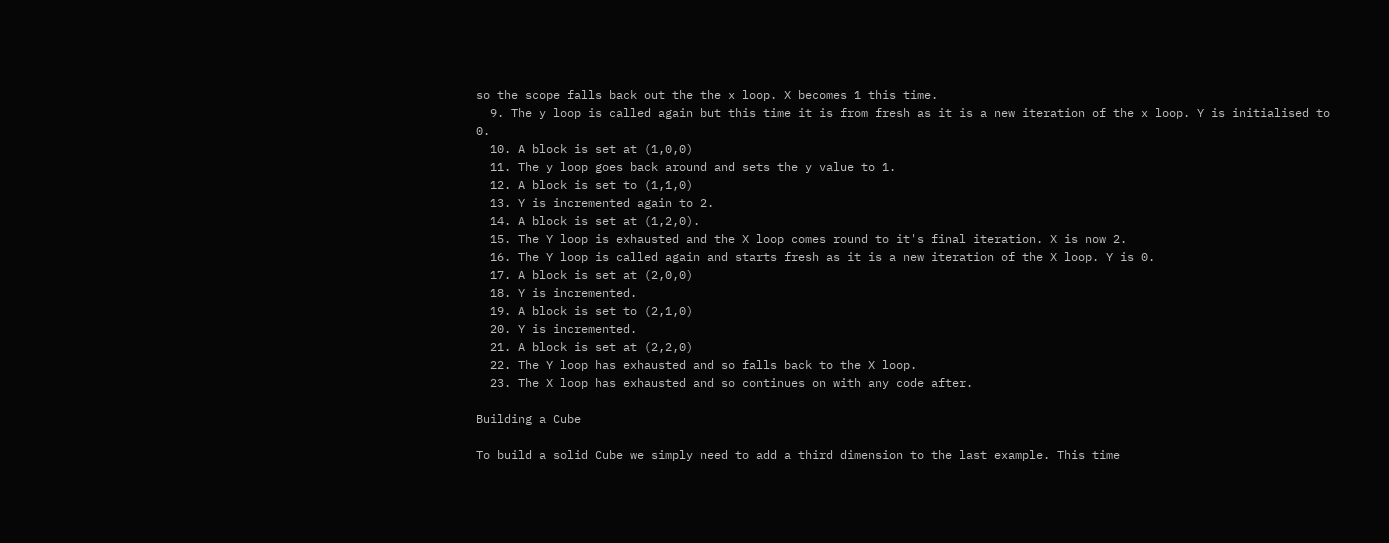so the scope falls back out the the x loop. X becomes 1 this time.
  9. The y loop is called again but this time it is from fresh as it is a new iteration of the x loop. Y is initialised to 0.
  10. A block is set at (1,0,0)
  11. The y loop goes back around and sets the y value to 1.
  12. A block is set to (1,1,0)
  13. Y is incremented again to 2.
  14. A block is set at (1,2,0).
  15. The Y loop is exhausted and the X loop comes round to it's final iteration. X is now 2.
  16. The Y loop is called again and starts fresh as it is a new iteration of the X loop. Y is 0.
  17. A block is set at (2,0,0)
  18. Y is incremented.
  19. A block is set to (2,1,0)
  20. Y is incremented.
  21. A block is set at (2,2,0)
  22. The Y loop has exhausted and so falls back to the X loop.
  23. The X loop has exhausted and so continues on with any code after.

Building a Cube

To build a solid Cube we simply need to add a third dimension to the last example. This time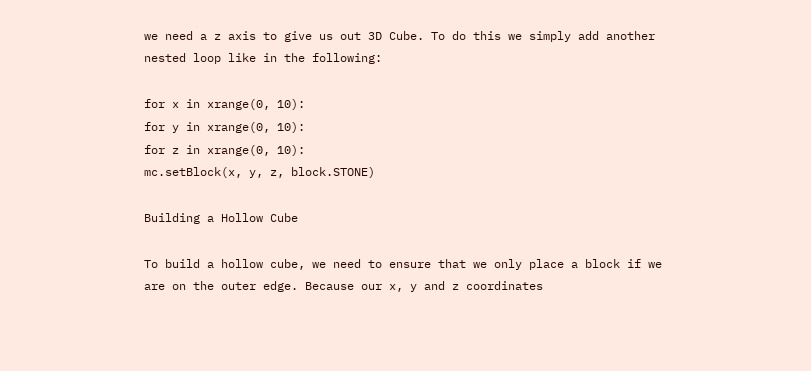we need a z axis to give us out 3D Cube. To do this we simply add another nested loop like in the following:

for x in xrange(0, 10):
for y in xrange(0, 10):
for z in xrange(0, 10):
mc.setBlock(x, y, z, block.STONE)

Building a Hollow Cube

To build a hollow cube, we need to ensure that we only place a block if we are on the outer edge. Because our x, y and z coordinates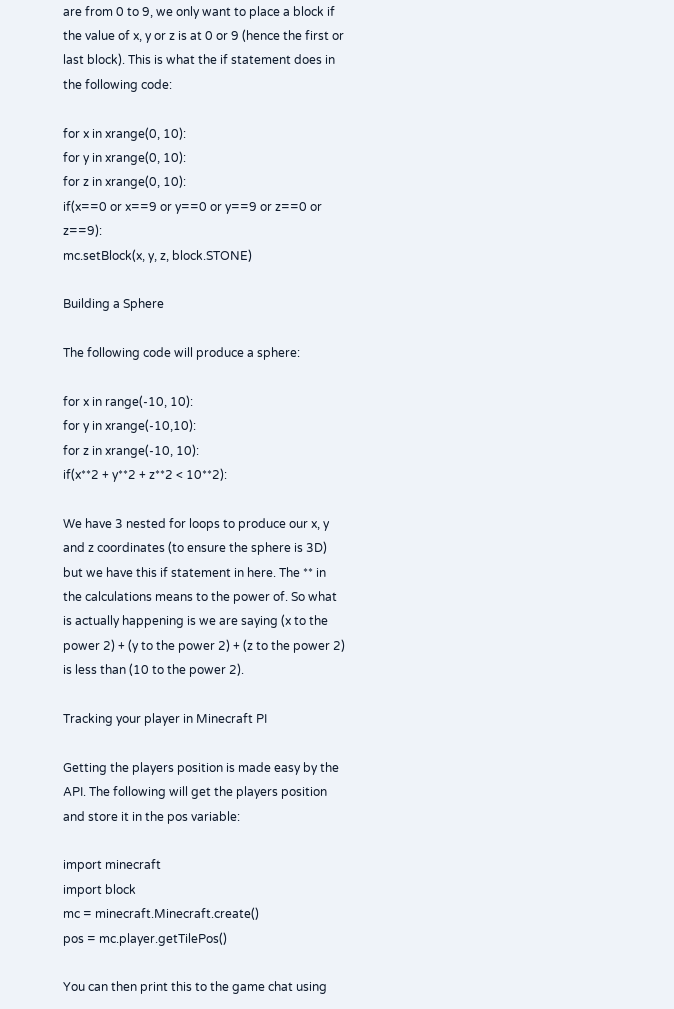are from 0 to 9, we only want to place a block if the value of x, y or z is at 0 or 9 (hence the first or last block). This is what the if statement does in the following code:

for x in xrange(0, 10):
for y in xrange(0, 10):
for z in xrange(0, 10):
if(x==0 or x==9 or y==0 or y==9 or z==0 or z==9):
mc.setBlock(x, y, z, block.STONE)

Building a Sphere

The following code will produce a sphere:

for x in range(-10, 10):
for y in xrange(-10,10):
for z in xrange(-10, 10):
if(x**2 + y**2 + z**2 < 10**2):

We have 3 nested for loops to produce our x, y and z coordinates (to ensure the sphere is 3D) but we have this if statement in here. The ** in the calculations means to the power of. So what is actually happening is we are saying (x to the power 2) + (y to the power 2) + (z to the power 2) is less than (10 to the power 2).

Tracking your player in Minecraft PI

Getting the players position is made easy by the API. The following will get the players position and store it in the pos variable:

import minecraft
import block
mc = minecraft.Minecraft.create()
pos = mc.player.getTilePos()

You can then print this to the game chat using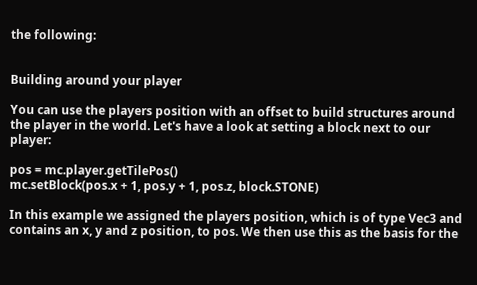the following:


Building around your player

You can use the players position with an offset to build structures around the player in the world. Let's have a look at setting a block next to our player:

pos = mc.player.getTilePos()
mc.setBlock(pos.x + 1, pos.y + 1, pos.z, block.STONE)

In this example we assigned the players position, which is of type Vec3 and contains an x, y and z position, to pos. We then use this as the basis for the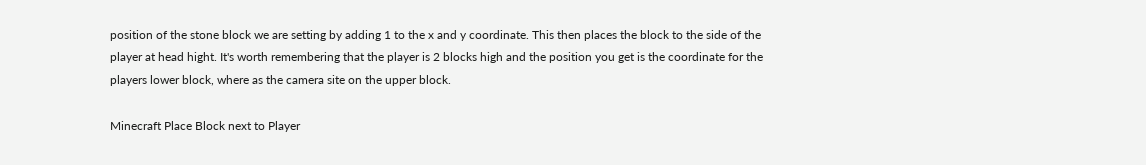position of the stone block we are setting by adding 1 to the x and y coordinate. This then places the block to the side of the player at head hight. It's worth remembering that the player is 2 blocks high and the position you get is the coordinate for the players lower block, where as the camera site on the upper block.

Minecraft Place Block next to Player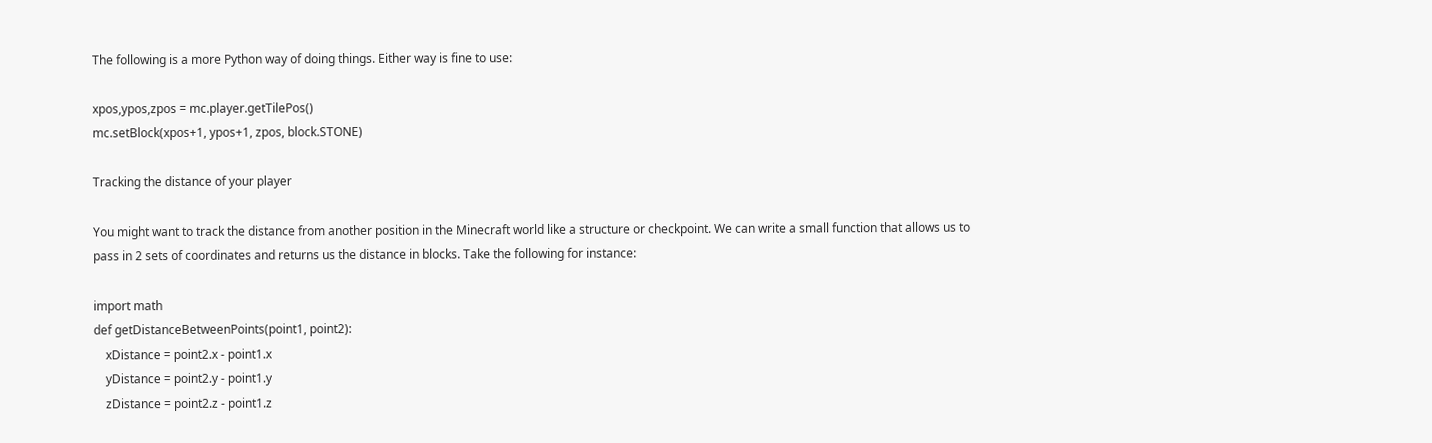The following is a more Python way of doing things. Either way is fine to use:

xpos,ypos,zpos = mc.player.getTilePos()
mc.setBlock(xpos+1, ypos+1, zpos, block.STONE)

Tracking the distance of your player

You might want to track the distance from another position in the Minecraft world like a structure or checkpoint. We can write a small function that allows us to pass in 2 sets of coordinates and returns us the distance in blocks. Take the following for instance:

import math
def getDistanceBetweenPoints(point1, point2):
    xDistance = point2.x - point1.x
    yDistance = point2.y - point1.y
    zDistance = point2.z - point1.z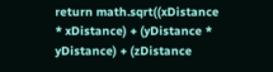return math.sqrt((xDistance * xDistance) + (yDistance * yDistance) + (zDistance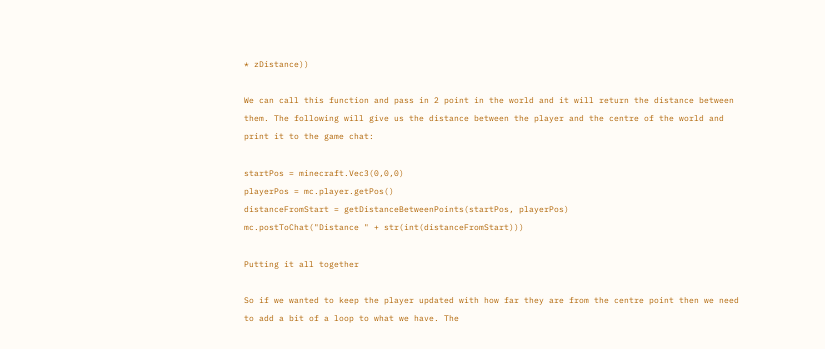* zDistance))

We can call this function and pass in 2 point in the world and it will return the distance between them. The following will give us the distance between the player and the centre of the world and print it to the game chat:

startPos = minecraft.Vec3(0,0,0)
playerPos = mc.player.getPos()
distanceFromStart = getDistanceBetweenPoints(startPos, playerPos)
mc.postToChat("Distance " + str(int(distanceFromStart)))

Putting it all together

So if we wanted to keep the player updated with how far they are from the centre point then we need to add a bit of a loop to what we have. The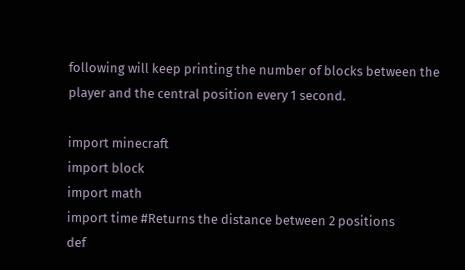following will keep printing the number of blocks between the player and the central position every 1 second.

import minecraft
import block
import math
import time #Returns the distance between 2 positions
def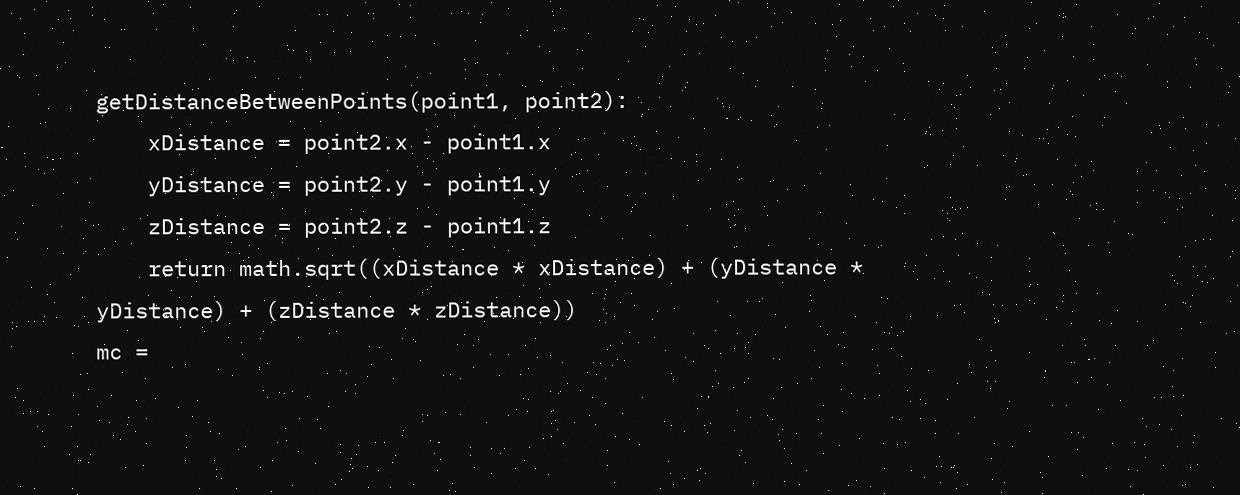getDistanceBetweenPoints(point1, point2):
    xDistance = point2.x - point1.x
    yDistance = point2.y - point1.y
    zDistance = point2.z - point1.z
    return math.sqrt((xDistance * xDistance) + (yDistance * yDistance) + (zDistance * zDistance))                                                                                                                                   mc =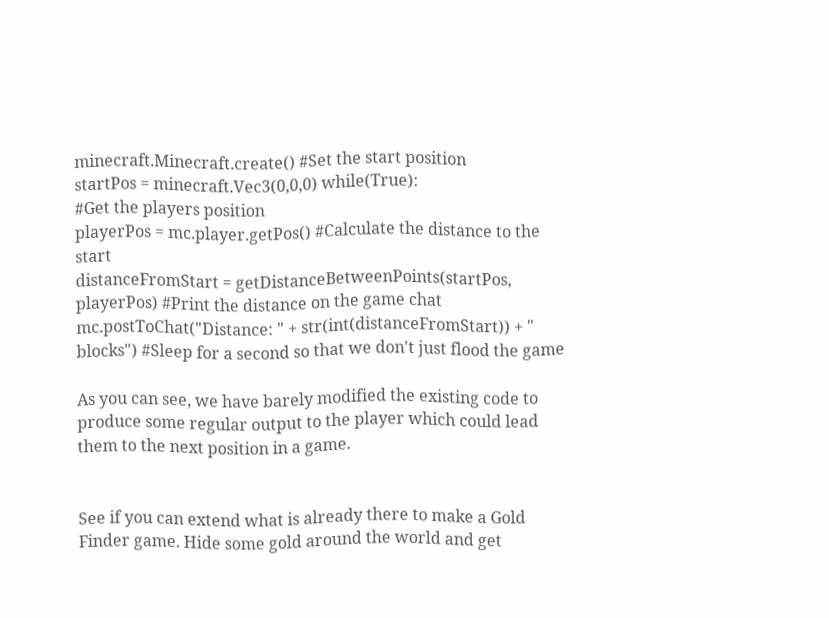minecraft.Minecraft.create() #Set the start position
startPos = minecraft.Vec3(0,0,0) while(True):
#Get the players position
playerPos = mc.player.getPos() #Calculate the distance to the start
distanceFromStart = getDistanceBetweenPoints(startPos, playerPos) #Print the distance on the game chat
mc.postToChat("Distance: " + str(int(distanceFromStart)) + " blocks") #Sleep for a second so that we don't just flood the game

As you can see, we have barely modified the existing code to produce some regular output to the player which could lead them to the next position in a game.


See if you can extend what is already there to make a Gold Finder game. Hide some gold around the world and get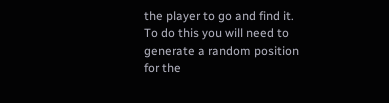the player to go and find it. To do this you will need to generate a random position for the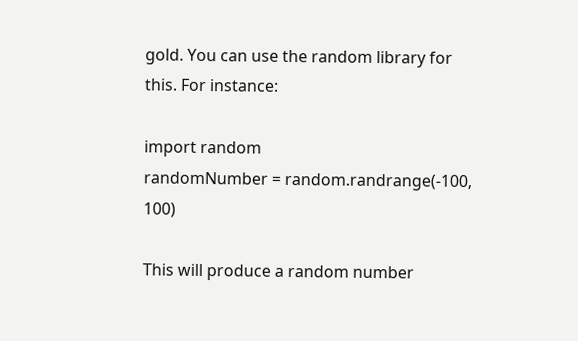gold. You can use the random library for this. For instance:

import random
randomNumber = random.randrange(-100, 100)

This will produce a random number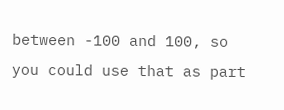between -100 and 100, so you could use that as part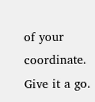of your coordinate. Give it a go.